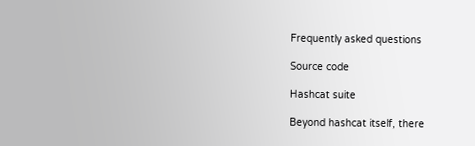Frequently asked questions

Source code

Hashcat suite

Beyond hashcat itself, there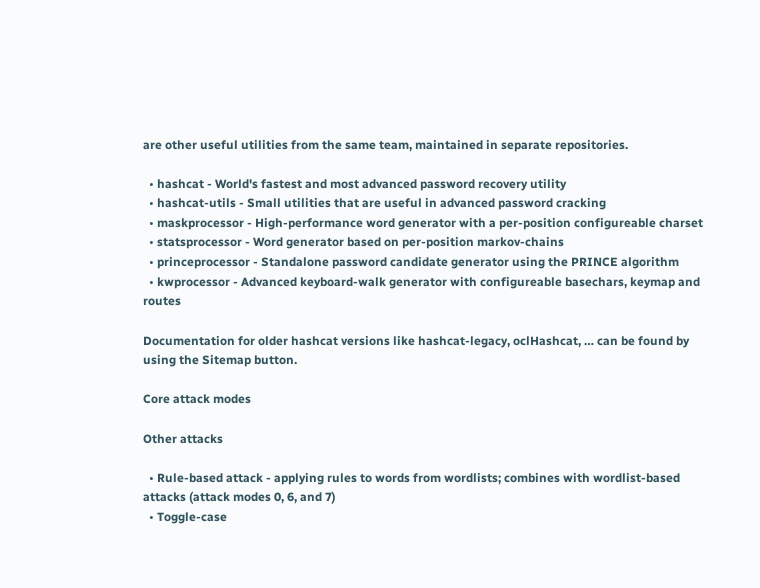are other useful utilities from the same team, maintained in separate repositories.

  • hashcat - World's fastest and most advanced password recovery utility
  • hashcat-utils - Small utilities that are useful in advanced password cracking
  • maskprocessor - High-performance word generator with a per-position configureable charset
  • statsprocessor - Word generator based on per-position markov-chains
  • princeprocessor - Standalone password candidate generator using the PRINCE algorithm
  • kwprocessor - Advanced keyboard-walk generator with configureable basechars, keymap and routes

Documentation for older hashcat versions like hashcat-legacy, oclHashcat, … can be found by using the Sitemap button.

Core attack modes

Other attacks

  • Rule-based attack - applying rules to words from wordlists; combines with wordlist-based attacks (attack modes 0, 6, and 7)
  • Toggle-case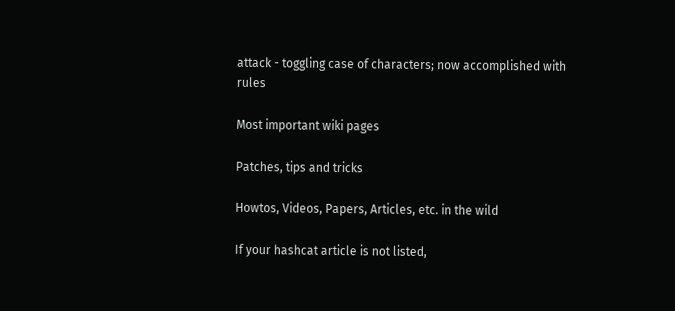attack - toggling case of characters; now accomplished with rules

Most important wiki pages

Patches, tips and tricks

Howtos, Videos, Papers, Articles, etc. in the wild

If your hashcat article is not listed,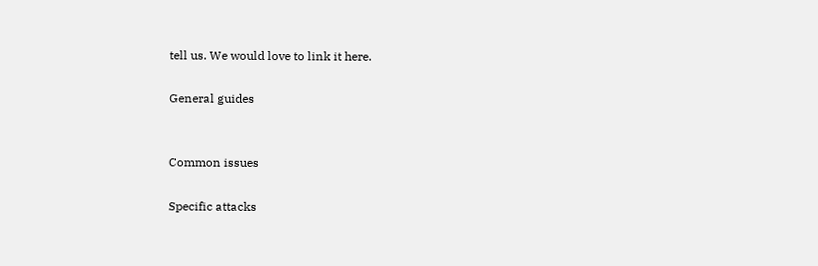tell us. We would love to link it here.

General guides


Common issues

Specific attacks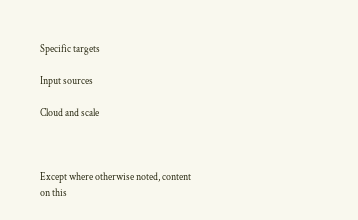Specific targets

Input sources

Cloud and scale



Except where otherwise noted, content on this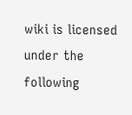wiki is licensed under the following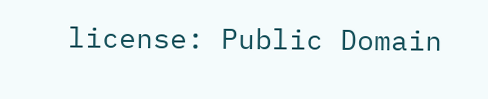license: Public Domain